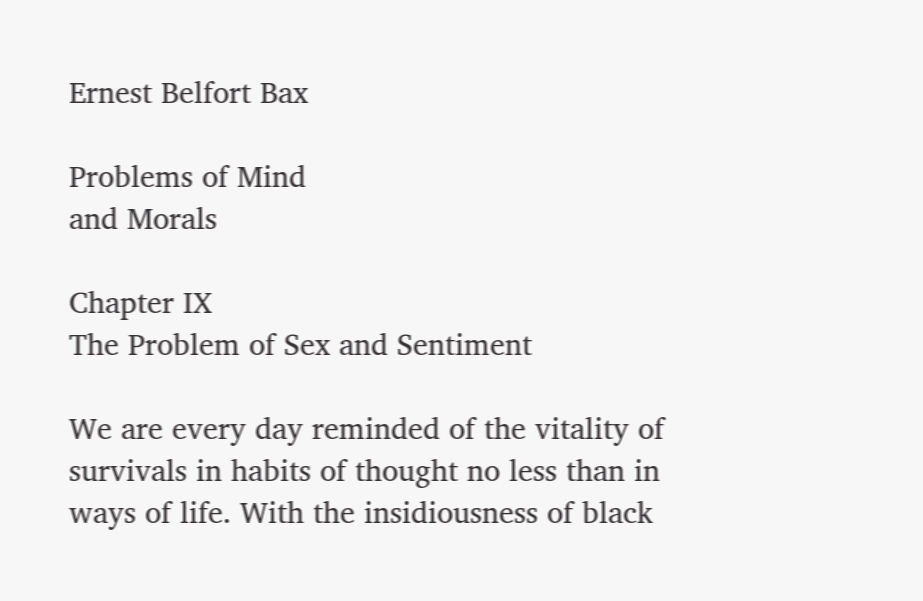Ernest Belfort Bax

Problems of Mind
and Morals

Chapter IX
The Problem of Sex and Sentiment

We are every day reminded of the vitality of survivals in habits of thought no less than in ways of life. With the insidiousness of black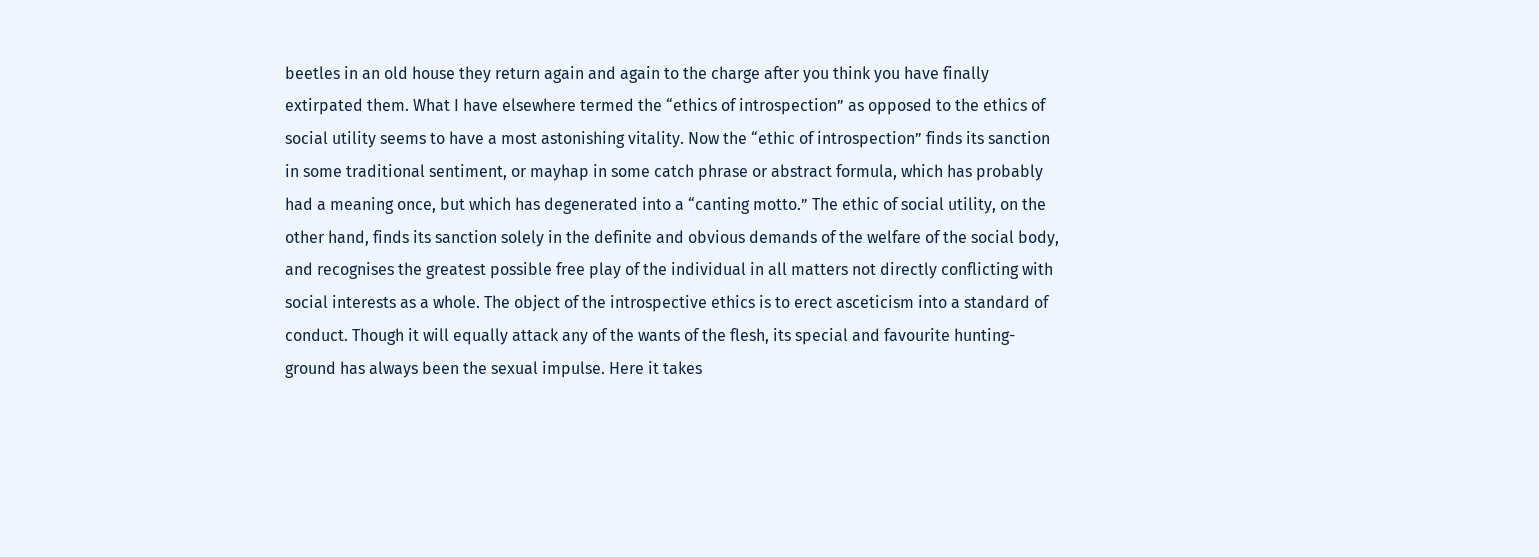beetles in an old house they return again and again to the charge after you think you have finally extirpated them. What I have elsewhere termed the “ethics of introspection” as opposed to the ethics of social utility seems to have a most astonishing vitality. Now the “ethic of introspection” finds its sanction in some traditional sentiment, or mayhap in some catch phrase or abstract formula, which has probably had a meaning once, but which has degenerated into a “canting motto.” The ethic of social utility, on the other hand, finds its sanction solely in the definite and obvious demands of the welfare of the social body, and recognises the greatest possible free play of the individual in all matters not directly conflicting with social interests as a whole. The object of the introspective ethics is to erect asceticism into a standard of conduct. Though it will equally attack any of the wants of the flesh, its special and favourite hunting-ground has always been the sexual impulse. Here it takes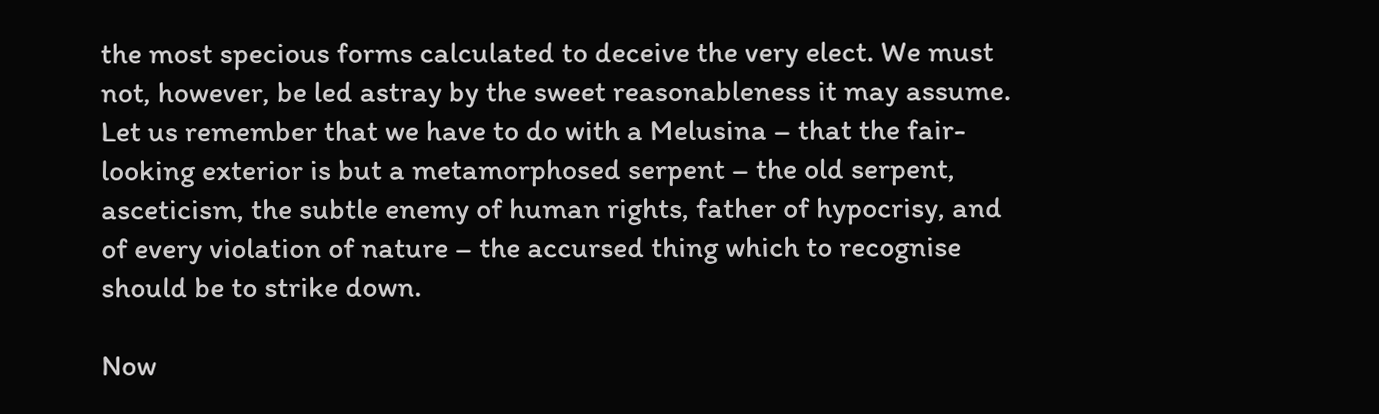the most specious forms calculated to deceive the very elect. We must not, however, be led astray by the sweet reasonableness it may assume. Let us remember that we have to do with a Melusina – that the fair-looking exterior is but a metamorphosed serpent – the old serpent, asceticism, the subtle enemy of human rights, father of hypocrisy, and of every violation of nature – the accursed thing which to recognise should be to strike down.

Now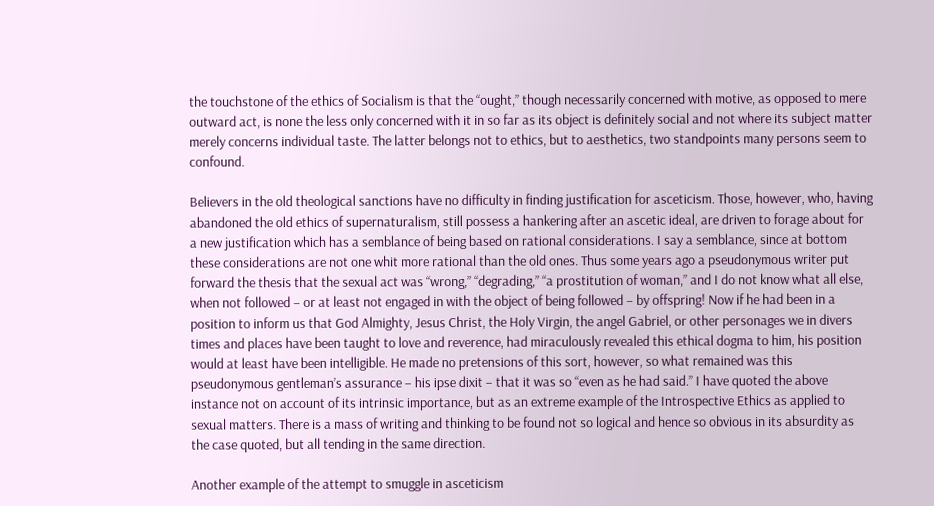the touchstone of the ethics of Socialism is that the “ought,” though necessarily concerned with motive, as opposed to mere outward act, is none the less only concerned with it in so far as its object is definitely social and not where its subject matter merely concerns individual taste. The latter belongs not to ethics, but to aesthetics, two standpoints many persons seem to confound.

Believers in the old theological sanctions have no difficulty in finding justification for asceticism. Those, however, who, having abandoned the old ethics of supernaturalism, still possess a hankering after an ascetic ideal, are driven to forage about for a new justification which has a semblance of being based on rational considerations. I say a semblance, since at bottom these considerations are not one whit more rational than the old ones. Thus some years ago a pseudonymous writer put forward the thesis that the sexual act was “wrong,” “degrading,” “a prostitution of woman,” and I do not know what all else, when not followed – or at least not engaged in with the object of being followed – by offspring! Now if he had been in a position to inform us that God Almighty, Jesus Christ, the Holy Virgin, the angel Gabriel, or other personages we in divers times and places have been taught to love and reverence, had miraculously revealed this ethical dogma to him, his position would at least have been intelligible. He made no pretensions of this sort, however, so what remained was this pseudonymous gentleman’s assurance – his ipse dixit – that it was so “even as he had said.” I have quoted the above instance not on account of its intrinsic importance, but as an extreme example of the Introspective Ethics as applied to sexual matters. There is a mass of writing and thinking to be found not so logical and hence so obvious in its absurdity as the case quoted, but all tending in the same direction.

Another example of the attempt to smuggle in asceticism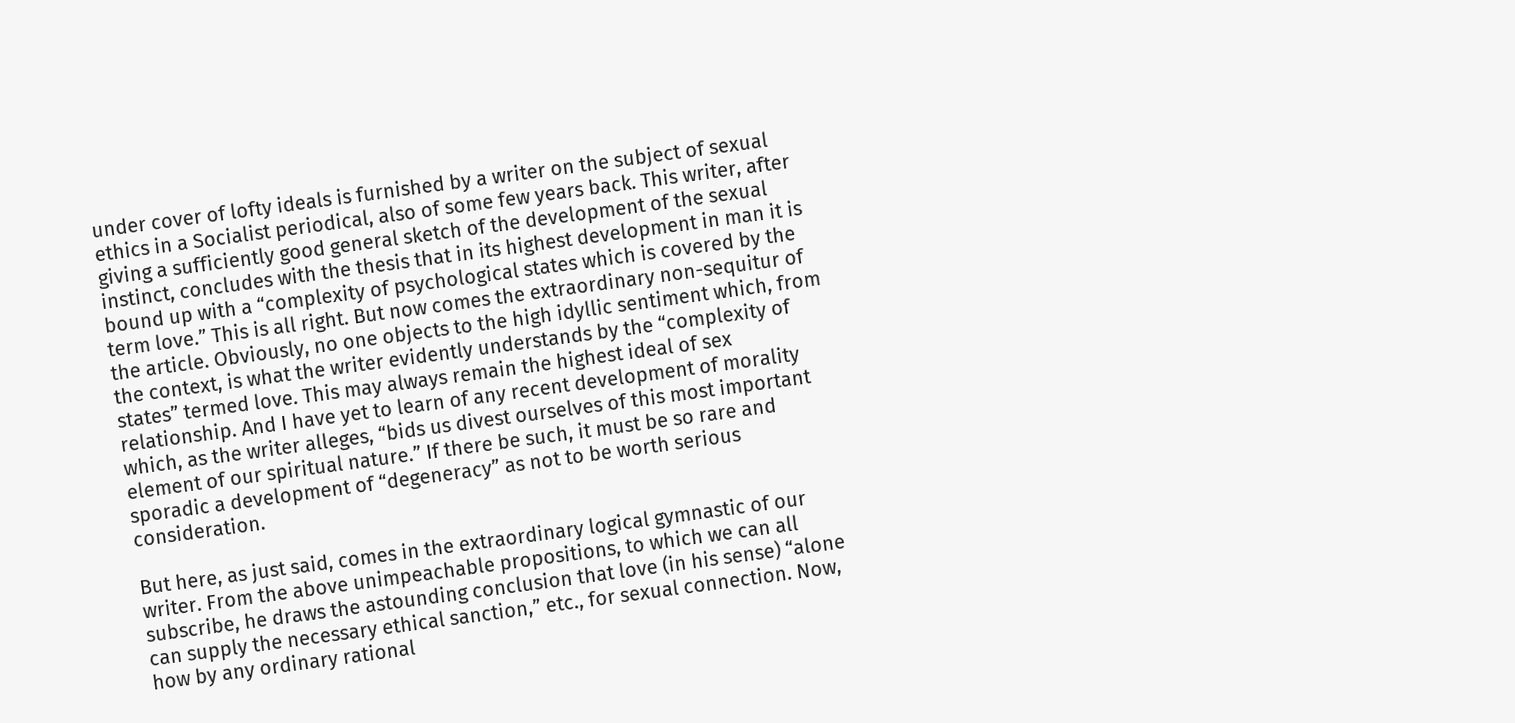under cover of lofty ideals is furnished by a writer on the subject of sexual ethics in a Socialist periodical, also of some few years back. This writer, after giving a sufficiently good general sketch of the development of the sexual instinct, concludes with the thesis that in its highest development in man it is bound up with a “complexity of psychological states which is covered by the term love.” This is all right. But now comes the extraordinary non-sequitur of the article. Obviously, no one objects to the high idyllic sentiment which, from the context, is what the writer evidently understands by the “complexity of states” termed love. This may always remain the highest ideal of sex relationship. And I have yet to learn of any recent development of morality which, as the writer alleges, “bids us divest ourselves of this most important element of our spiritual nature.” If there be such, it must be so rare and sporadic a development of “degeneracy” as not to be worth serious consideration.

But here, as just said, comes in the extraordinary logical gymnastic of our writer. From the above unimpeachable propositions, to which we can all subscribe, he draws the astounding conclusion that love (in his sense) “alone can supply the necessary ethical sanction,” etc., for sexual connection. Now, how by any ordinary rational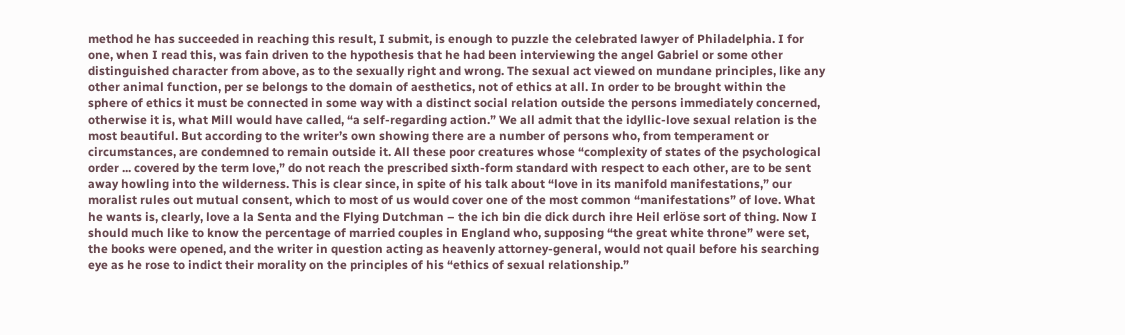method he has succeeded in reaching this result, I submit, is enough to puzzle the celebrated lawyer of Philadelphia. I for one, when I read this, was fain driven to the hypothesis that he had been interviewing the angel Gabriel or some other distinguished character from above, as to the sexually right and wrong. The sexual act viewed on mundane principles, like any other animal function, per se belongs to the domain of aesthetics, not of ethics at all. In order to be brought within the sphere of ethics it must be connected in some way with a distinct social relation outside the persons immediately concerned, otherwise it is, what Mill would have called, “a self-regarding action.” We all admit that the idyllic-love sexual relation is the most beautiful. But according to the writer’s own showing there are a number of persons who, from temperament or circumstances, are condemned to remain outside it. All these poor creatures whose “complexity of states of the psychological order ... covered by the term love,” do not reach the prescribed sixth-form standard with respect to each other, are to be sent away howling into the wilderness. This is clear since, in spite of his talk about “love in its manifold manifestations,” our moralist rules out mutual consent, which to most of us would cover one of the most common “manifestations” of love. What he wants is, clearly, love a la Senta and the Flying Dutchman – the ich bin die dick durch ihre Heil erlöse sort of thing. Now I should much like to know the percentage of married couples in England who, supposing “the great white throne” were set, the books were opened, and the writer in question acting as heavenly attorney-general, would not quail before his searching eye as he rose to indict their morality on the principles of his “ethics of sexual relationship.”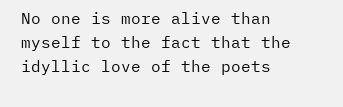No one is more alive than myself to the fact that the idyllic love of the poets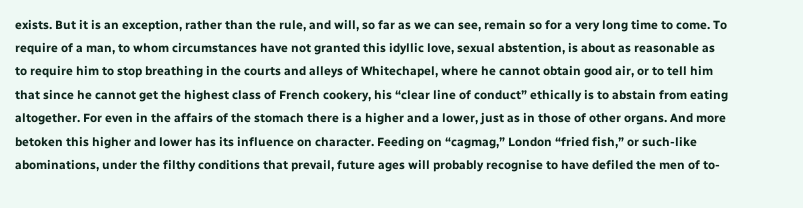exists. But it is an exception, rather than the rule, and will, so far as we can see, remain so for a very long time to come. To require of a man, to whom circumstances have not granted this idyllic love, sexual abstention, is about as reasonable as to require him to stop breathing in the courts and alleys of Whitechapel, where he cannot obtain good air, or to tell him that since he cannot get the highest class of French cookery, his “clear line of conduct” ethically is to abstain from eating altogether. For even in the affairs of the stomach there is a higher and a lower, just as in those of other organs. And more betoken this higher and lower has its influence on character. Feeding on “cagmag,” London “fried fish,” or such-like abominations, under the filthy conditions that prevail, future ages will probably recognise to have defiled the men of to-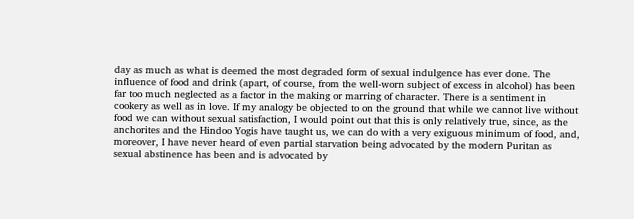day as much as what is deemed the most degraded form of sexual indulgence has ever done. The influence of food and drink (apart, of course, from the well-worn subject of excess in alcohol) has been far too much neglected as a factor in the making or marring of character. There is a sentiment in cookery as well as in love. If my analogy be objected to on the ground that while we cannot live without food we can without sexual satisfaction, I would point out that this is only relatively true, since, as the anchorites and the Hindoo Yogis have taught us, we can do with a very exiguous minimum of food, and, moreover, I have never heard of even partial starvation being advocated by the modern Puritan as sexual abstinence has been and is advocated by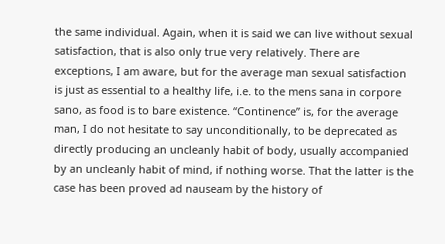the same individual. Again, when it is said we can live without sexual satisfaction, that is also only true very relatively. There are exceptions, I am aware, but for the average man sexual satisfaction is just as essential to a healthy life, i.e. to the mens sana in corpore sano, as food is to bare existence. “Continence” is, for the average man, I do not hesitate to say unconditionally, to be deprecated as directly producing an uncleanly habit of body, usually accompanied by an uncleanly habit of mind, if nothing worse. That the latter is the case has been proved ad nauseam by the history of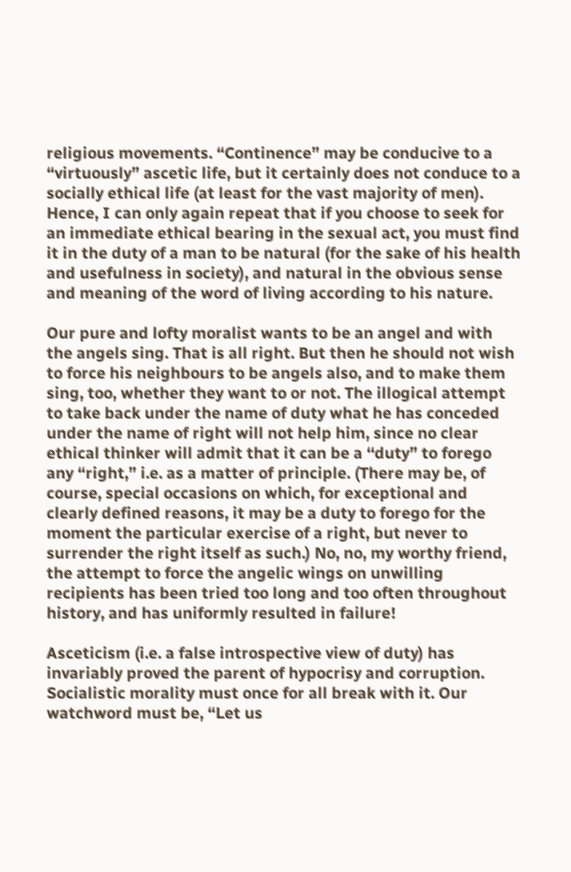religious movements. “Continence” may be conducive to a “virtuously” ascetic life, but it certainly does not conduce to a socially ethical life (at least for the vast majority of men). Hence, I can only again repeat that if you choose to seek for an immediate ethical bearing in the sexual act, you must find it in the duty of a man to be natural (for the sake of his health and usefulness in society), and natural in the obvious sense and meaning of the word of living according to his nature.

Our pure and lofty moralist wants to be an angel and with the angels sing. That is all right. But then he should not wish to force his neighbours to be angels also, and to make them sing, too, whether they want to or not. The illogical attempt to take back under the name of duty what he has conceded under the name of right will not help him, since no clear ethical thinker will admit that it can be a ‘‘duty” to forego any “right,” i.e. as a matter of principle. (There may be, of course, special occasions on which, for exceptional and clearly defined reasons, it may be a duty to forego for the moment the particular exercise of a right, but never to surrender the right itself as such.) No, no, my worthy friend, the attempt to force the angelic wings on unwilling recipients has been tried too long and too often throughout history, and has uniformly resulted in failure!

Asceticism (i.e. a false introspective view of duty) has invariably proved the parent of hypocrisy and corruption. Socialistic morality must once for all break with it. Our watchword must be, “Let us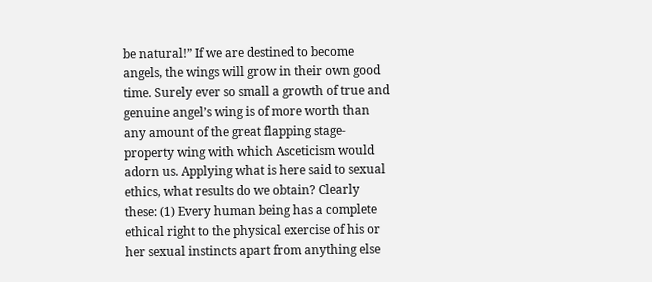be natural!” If we are destined to become angels, the wings will grow in their own good time. Surely ever so small a growth of true and genuine angel’s wing is of more worth than any amount of the great flapping stage-property wing with which Asceticism would adorn us. Applying what is here said to sexual ethics, what results do we obtain? Clearly these: (1) Every human being has a complete ethical right to the physical exercise of his or her sexual instincts apart from anything else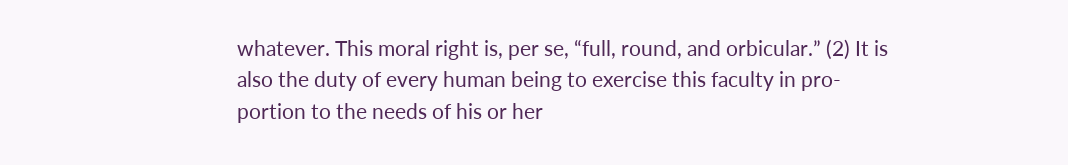whatever. This moral right is, per se, “full, round, and orbicular.” (2) It is also the duty of every human being to exercise this faculty in pro-portion to the needs of his or her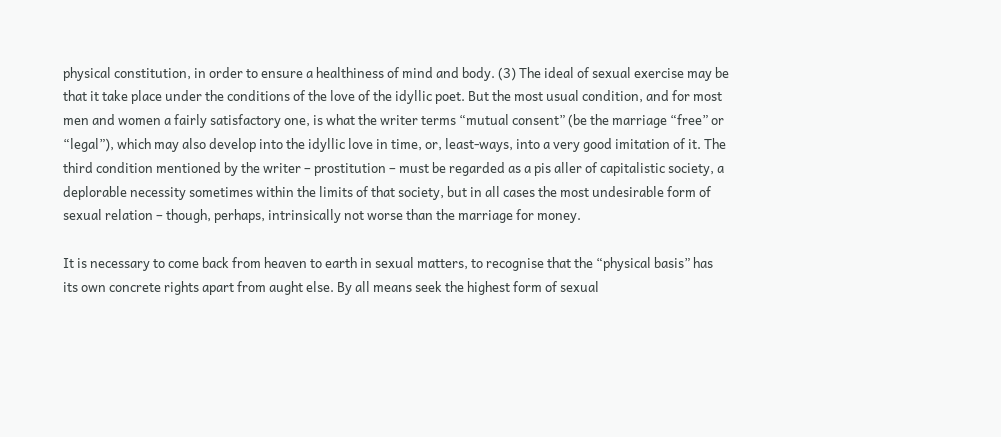physical constitution, in order to ensure a healthiness of mind and body. (3) The ideal of sexual exercise may be that it take place under the conditions of the love of the idyllic poet. But the most usual condition, and for most men and women a fairly satisfactory one, is what the writer terms “mutual consent” (be the marriage “free” or “legal”), which may also develop into the idyllic love in time, or, least-ways, into a very good imitation of it. The third condition mentioned by the writer – prostitution – must be regarded as a pis aller of capitalistic society, a deplorable necessity sometimes within the limits of that society, but in all cases the most undesirable form of sexual relation – though, perhaps, intrinsically not worse than the marriage for money.

It is necessary to come back from heaven to earth in sexual matters, to recognise that the “physical basis” has its own concrete rights apart from aught else. By all means seek the highest form of sexual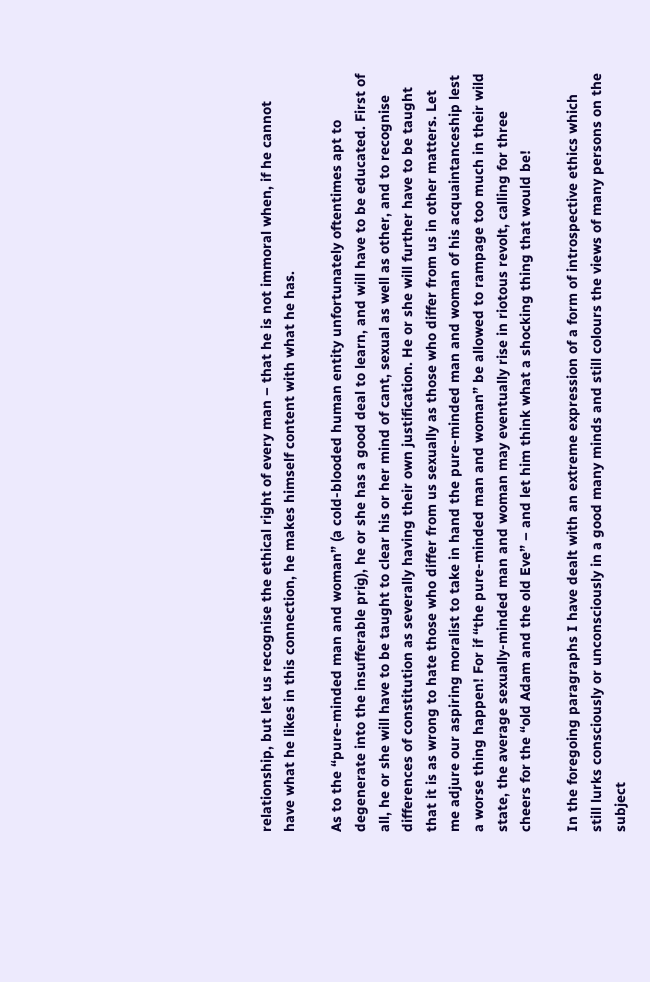relationship, but let us recognise the ethical right of every man – that he is not immoral when, if he cannot have what he likes in this connection, he makes himself content with what he has.

As to the “pure-minded man and woman” (a cold-blooded human entity unfortunately oftentimes apt to degenerate into the insufferable prig), he or she has a good deal to learn, and will have to be educated. First of all, he or she will have to be taught to clear his or her mind of cant, sexual as well as other, and to recognise differences of constitution as severally having their own justification. He or she will further have to be taught that it is as wrong to hate those who differ from us sexually as those who differ from us in other matters. Let me adjure our aspiring moralist to take in hand the pure-minded man and woman of his acquaintanceship lest a worse thing happen! For if “the pure-minded man and woman” be allowed to rampage too much in their wild state, the average sexually-minded man and woman may eventually rise in riotous revolt, calling for three cheers for the “old Adam and the old Eve” – and let him think what a shocking thing that would be!

In the foregoing paragraphs I have dealt with an extreme expression of a form of introspective ethics which still lurks consciously or unconsciously in a good many minds and still colours the views of many persons on the subject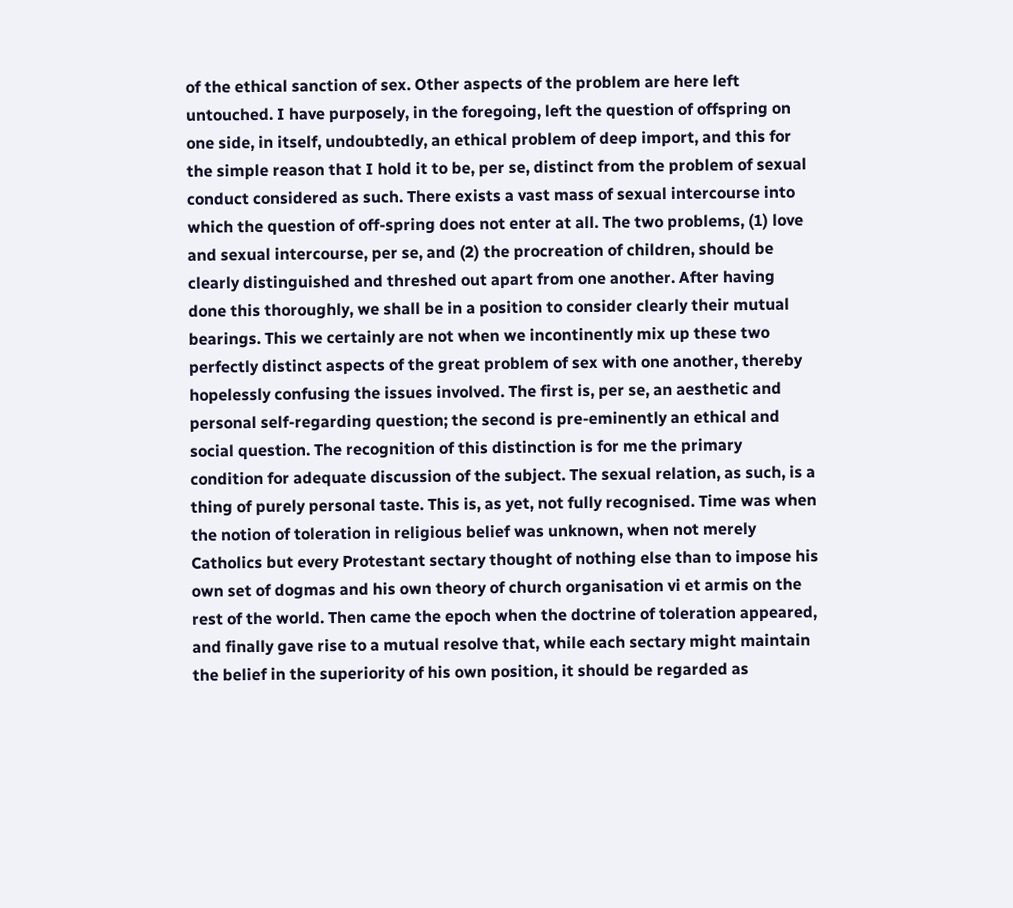of the ethical sanction of sex. Other aspects of the problem are here left untouched. I have purposely, in the foregoing, left the question of offspring on one side, in itself, undoubtedly, an ethical problem of deep import, and this for the simple reason that I hold it to be, per se, distinct from the problem of sexual conduct considered as such. There exists a vast mass of sexual intercourse into which the question of off-spring does not enter at all. The two problems, (1) love and sexual intercourse, per se, and (2) the procreation of children, should be clearly distinguished and threshed out apart from one another. After having done this thoroughly, we shall be in a position to consider clearly their mutual bearings. This we certainly are not when we incontinently mix up these two perfectly distinct aspects of the great problem of sex with one another, thereby hopelessly confusing the issues involved. The first is, per se, an aesthetic and personal self-regarding question; the second is pre-eminently an ethical and social question. The recognition of this distinction is for me the primary condition for adequate discussion of the subject. The sexual relation, as such, is a thing of purely personal taste. This is, as yet, not fully recognised. Time was when the notion of toleration in religious belief was unknown, when not merely Catholics but every Protestant sectary thought of nothing else than to impose his own set of dogmas and his own theory of church organisation vi et armis on the rest of the world. Then came the epoch when the doctrine of toleration appeared, and finally gave rise to a mutual resolve that, while each sectary might maintain the belief in the superiority of his own position, it should be regarded as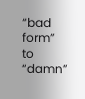“bad form” to “damn”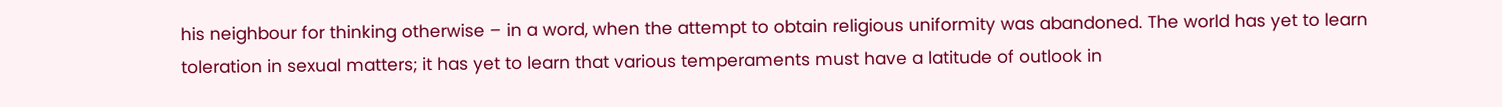his neighbour for thinking otherwise – in a word, when the attempt to obtain religious uniformity was abandoned. The world has yet to learn toleration in sexual matters; it has yet to learn that various temperaments must have a latitude of outlook in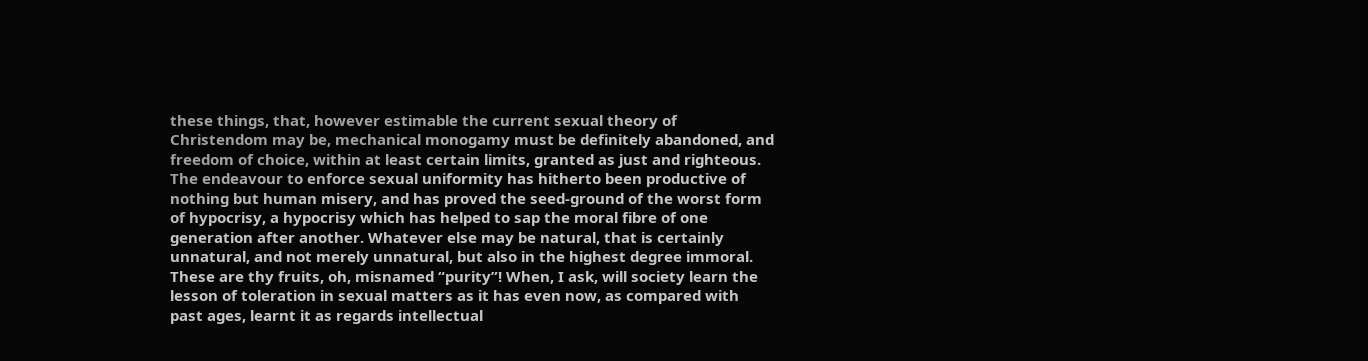these things, that, however estimable the current sexual theory of Christendom may be, mechanical monogamy must be definitely abandoned, and freedom of choice, within at least certain limits, granted as just and righteous. The endeavour to enforce sexual uniformity has hitherto been productive of nothing but human misery, and has proved the seed-ground of the worst form of hypocrisy, a hypocrisy which has helped to sap the moral fibre of one generation after another. Whatever else may be natural, that is certainly unnatural, and not merely unnatural, but also in the highest degree immoral. These are thy fruits, oh, misnamed “purity”! When, I ask, will society learn the lesson of toleration in sexual matters as it has even now, as compared with past ages, learnt it as regards intellectual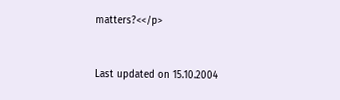matters?<</p>


Last updated on 15.10.2004